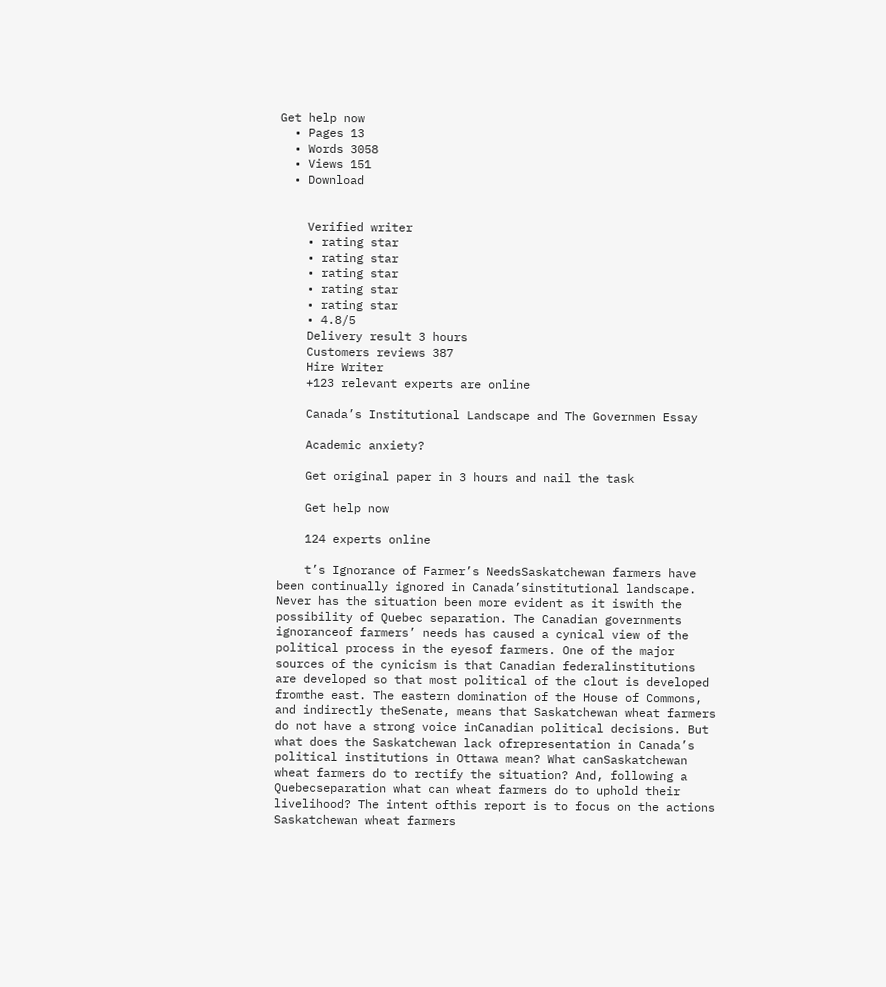Get help now
  • Pages 13
  • Words 3058
  • Views 151
  • Download


    Verified writer
    • rating star
    • rating star
    • rating star
    • rating star
    • rating star
    • 4.8/5
    Delivery result 3 hours
    Customers reviews 387
    Hire Writer
    +123 relevant experts are online

    Canada’s Institutional Landscape and The Governmen Essay

    Academic anxiety?

    Get original paper in 3 hours and nail the task

    Get help now

    124 experts online

    t’s Ignorance of Farmer’s NeedsSaskatchewan farmers have been continually ignored in Canada’sinstitutional landscape. Never has the situation been more evident as it iswith the possibility of Quebec separation. The Canadian governments ignoranceof farmers’ needs has caused a cynical view of the political process in the eyesof farmers. One of the major sources of the cynicism is that Canadian federalinstitutions are developed so that most political of the clout is developed fromthe east. The eastern domination of the House of Commons, and indirectly theSenate, means that Saskatchewan wheat farmers do not have a strong voice inCanadian political decisions. But what does the Saskatchewan lack ofrepresentation in Canada’s political institutions in Ottawa mean? What canSaskatchewan wheat farmers do to rectify the situation? And, following a Quebecseparation what can wheat farmers do to uphold their livelihood? The intent ofthis report is to focus on the actions Saskatchewan wheat farmers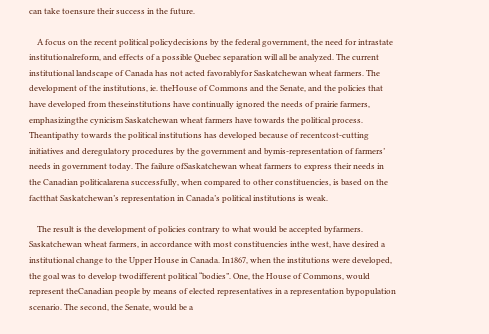can take toensure their success in the future.

    A focus on the recent political policydecisions by the federal government, the need for intrastate institutionalreform, and effects of a possible Quebec separation will all be analyzed. The current institutional landscape of Canada has not acted favorablyfor Saskatchewan wheat farmers. The development of the institutions, ie. theHouse of Commons and the Senate, and the policies that have developed from theseinstitutions have continually ignored the needs of prairie farmers, emphasizingthe cynicism Saskatchewan wheat farmers have towards the political process. Theantipathy towards the political institutions has developed because of recentcost-cutting initiatives and deregulatory procedures by the government and bymis-representation of farmers’ needs in government today. The failure ofSaskatchewan wheat farmers to express their needs in the Canadian politicalarena successfully, when compared to other constituencies, is based on the factthat Saskatchewan’s representation in Canada’s political institutions is weak.

    The result is the development of policies contrary to what would be accepted byfarmers. Saskatchewan wheat farmers, in accordance with most constituencies inthe west, have desired a institutional change to the Upper House in Canada. In1867, when the institutions were developed, the goal was to develop twodifferent political “bodies”. One, the House of Commons, would represent theCanadian people by means of elected representatives in a representation bypopulation scenario. The second, the Senate, would be a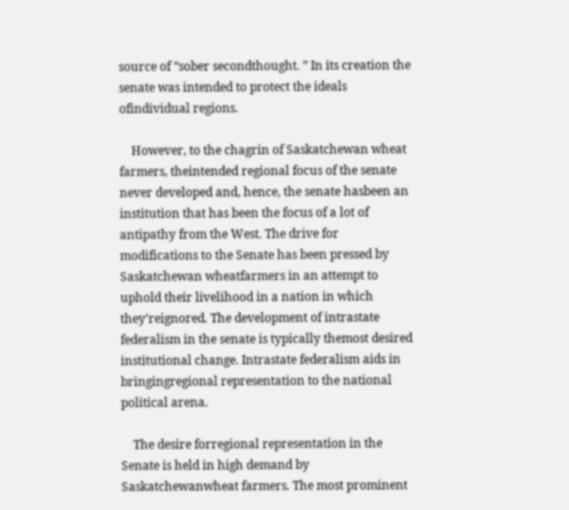source of “sober secondthought. ” In its creation the senate was intended to protect the ideals ofindividual regions.

    However, to the chagrin of Saskatchewan wheat farmers, theintended regional focus of the senate never developed and, hence, the senate hasbeen an institution that has been the focus of a lot of antipathy from the West. The drive for modifications to the Senate has been pressed by Saskatchewan wheatfarmers in an attempt to uphold their livelihood in a nation in which they’reignored. The development of intrastate federalism in the senate is typically themost desired institutional change. Intrastate federalism aids in bringingregional representation to the national political arena.

    The desire forregional representation in the Senate is held in high demand by Saskatchewanwheat farmers. The most prominent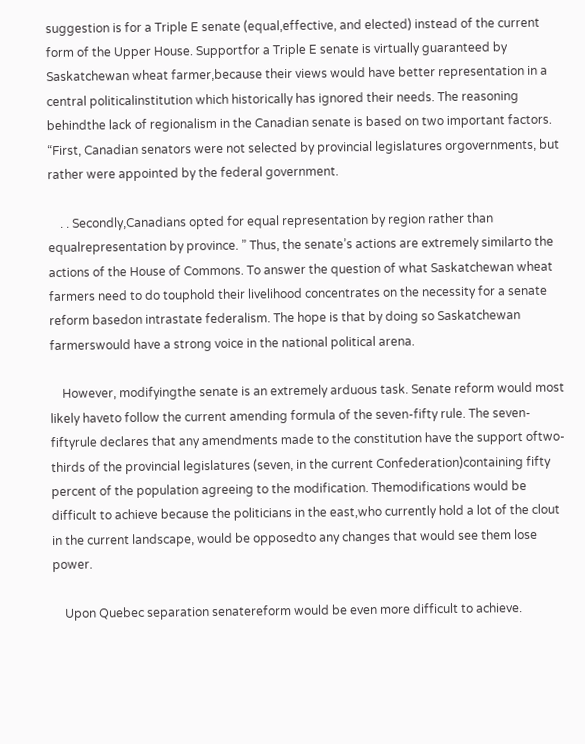suggestion is for a Triple E senate (equal,effective, and elected) instead of the current form of the Upper House. Supportfor a Triple E senate is virtually guaranteed by Saskatchewan wheat farmer,because their views would have better representation in a central politicalinstitution which historically has ignored their needs. The reasoning behindthe lack of regionalism in the Canadian senate is based on two important factors. “First, Canadian senators were not selected by provincial legislatures orgovernments, but rather were appointed by the federal government.

    . . Secondly,Canadians opted for equal representation by region rather than equalrepresentation by province. ” Thus, the senate’s actions are extremely similarto the actions of the House of Commons. To answer the question of what Saskatchewan wheat farmers need to do touphold their livelihood concentrates on the necessity for a senate reform basedon intrastate federalism. The hope is that by doing so Saskatchewan farmerswould have a strong voice in the national political arena.

    However, modifyingthe senate is an extremely arduous task. Senate reform would most likely haveto follow the current amending formula of the seven-fifty rule. The seven-fiftyrule declares that any amendments made to the constitution have the support oftwo-thirds of the provincial legislatures (seven, in the current Confederation)containing fifty percent of the population agreeing to the modification. Themodifications would be difficult to achieve because the politicians in the east,who currently hold a lot of the clout in the current landscape, would be opposedto any changes that would see them lose power.

    Upon Quebec separation senatereform would be even more difficult to achieve.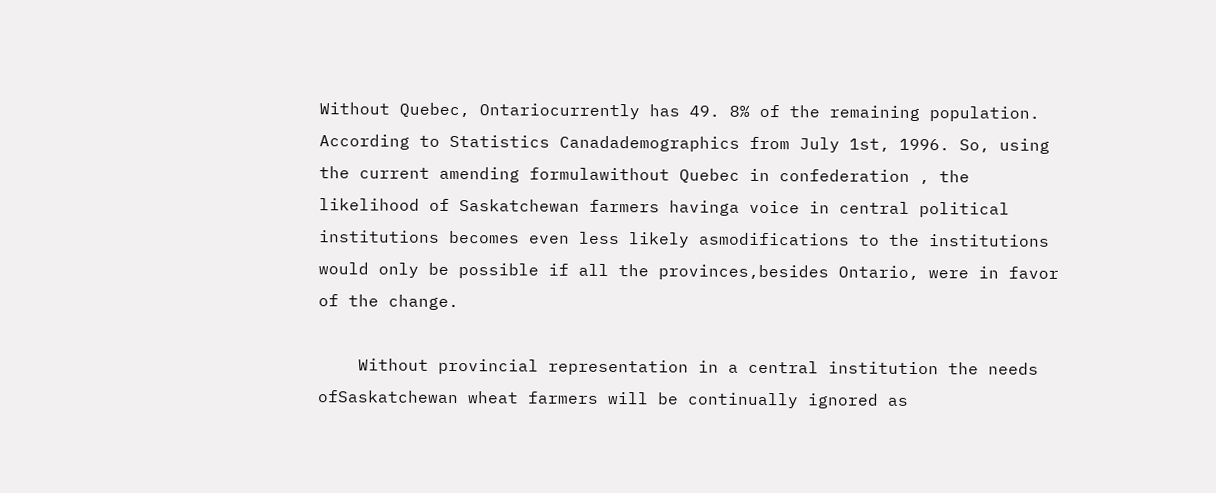Without Quebec, Ontariocurrently has 49. 8% of the remaining population. According to Statistics Canadademographics from July 1st, 1996. So, using the current amending formulawithout Quebec in confederation , the likelihood of Saskatchewan farmers havinga voice in central political institutions becomes even less likely asmodifications to the institutions would only be possible if all the provinces,besides Ontario, were in favor of the change.

    Without provincial representation in a central institution the needs ofSaskatchewan wheat farmers will be continually ignored as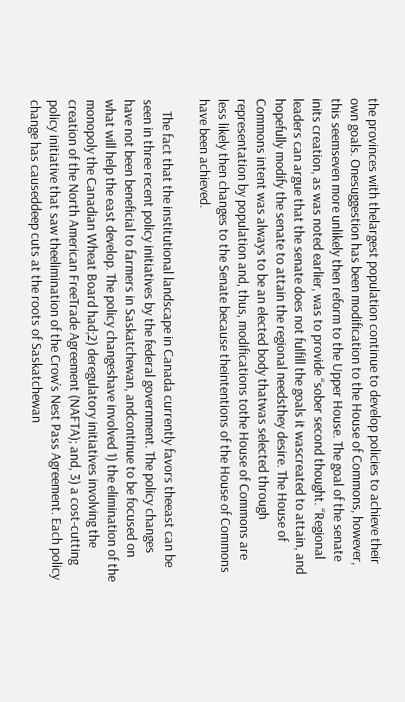the provinces with thelargest population continue to develop policies to achieve their own goals. Onesuggestion has been modification to the House of Commons, however, this seemseven more unlikely then reform to the Upper House. The goal of the senate inits creation, as was noted earlier, was to provide “sober second thought. “Regional leaders can argue that the senate does not fulfill the goals it wascreated to attain, and hopefully modify the senate to attain the regional needsthey desire. The House of Commons intent was always to be an elected body thatwas selected through representation by population and, thus, modifications tothe House of Commons are less likely then changes to the Senate because theintentions of the House of Commons have been achieved.

    The fact that the institutional landscape in Canada currently favors theeast can be seen in three recent policy initiatives by the federal government. The policy changes have not been beneficial to farmers in Saskatchewan, andcontinue to be focused on what will help the east develop. The policy changeshave involved 1) the elimination of the monopoly the Canadian Wheat Board had;2) deregulatory initiatives involving the creation of the North American FreeTrade Agreement (NAFTA); and, 3) a cost-cutting policy initiative that saw theelimination of the Crow’s Nest Pass Agreement. Each policy change has causeddeep cuts at the roots of Saskatchewan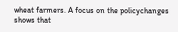wheat farmers. A focus on the policychanges shows that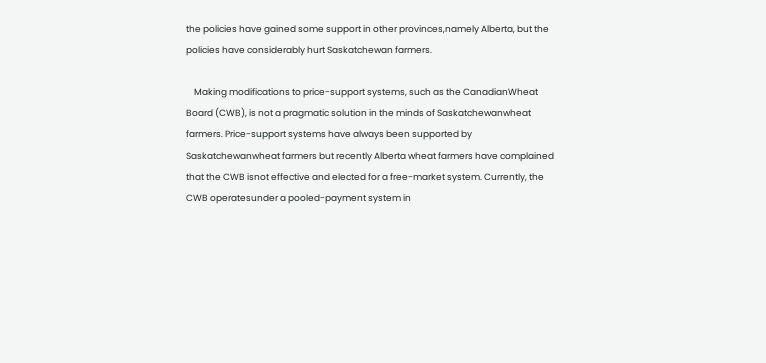the policies have gained some support in other provinces,namely Alberta, but the policies have considerably hurt Saskatchewan farmers.

    Making modifications to price-support systems, such as the CanadianWheat Board (CWB), is not a pragmatic solution in the minds of Saskatchewanwheat farmers. Price-support systems have always been supported by Saskatchewanwheat farmers but recently Alberta wheat farmers have complained that the CWB isnot effective and elected for a free-market system. Currently, the CWB operatesunder a pooled-payment system in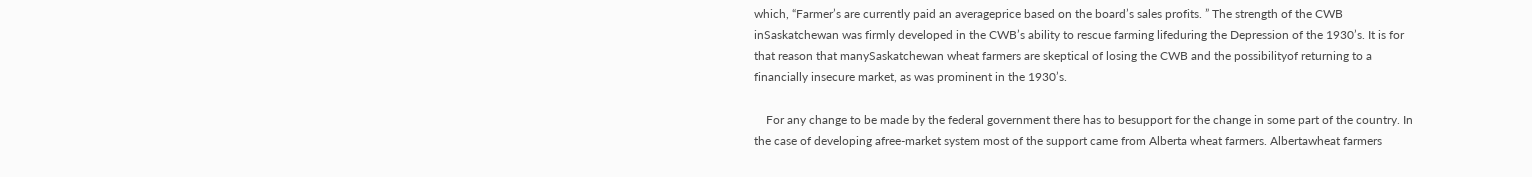which, “Farmer’s are currently paid an averageprice based on the board’s sales profits. ” The strength of the CWB inSaskatchewan was firmly developed in the CWB’s ability to rescue farming lifeduring the Depression of the 1930’s. It is for that reason that manySaskatchewan wheat farmers are skeptical of losing the CWB and the possibilityof returning to a financially insecure market, as was prominent in the 1930’s.

    For any change to be made by the federal government there has to besupport for the change in some part of the country. In the case of developing afree-market system most of the support came from Alberta wheat farmers. Albertawheat farmers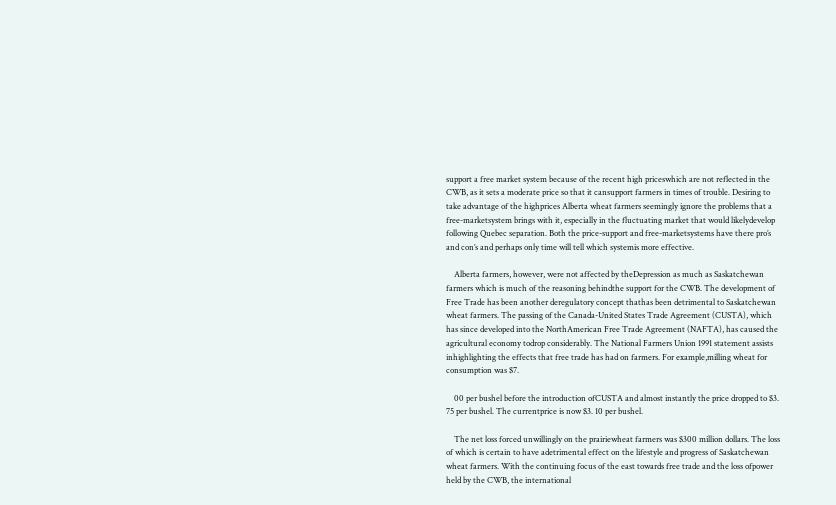support a free market system because of the recent high priceswhich are not reflected in the CWB, as it sets a moderate price so that it cansupport farmers in times of trouble. Desiring to take advantage of the highprices Alberta wheat farmers seemingly ignore the problems that a free-marketsystem brings with it, especially in the fluctuating market that would likelydevelop following Quebec separation. Both the price-support and free-marketsystems have there pro’s and con’s and perhaps only time will tell which systemis more effective.

    Alberta farmers, however, were not affected by theDepression as much as Saskatchewan farmers which is much of the reasoning behindthe support for the CWB. The development of Free Trade has been another deregulatory concept thathas been detrimental to Saskatchewan wheat farmers. The passing of the Canada-United States Trade Agreement (CUSTA), which has since developed into the NorthAmerican Free Trade Agreement (NAFTA), has caused the agricultural economy todrop considerably. The National Farmers Union 1991 statement assists inhighlighting the effects that free trade has had on farmers. For example,milling wheat for consumption was $7.

    00 per bushel before the introduction ofCUSTA and almost instantly the price dropped to $3. 75 per bushel. The currentprice is now $3. 10 per bushel.

    The net loss forced unwillingly on the prairiewheat farmers was $300 million dollars. The loss of which is certain to have adetrimental effect on the lifestyle and progress of Saskatchewan wheat farmers. With the continuing focus of the east towards free trade and the loss ofpower held by the CWB, the international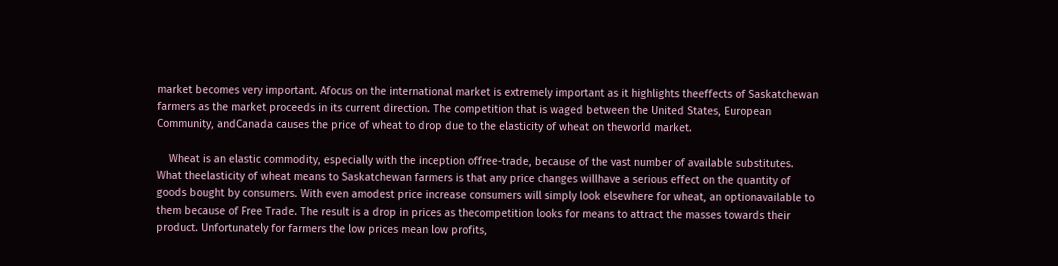market becomes very important. Afocus on the international market is extremely important as it highlights theeffects of Saskatchewan farmers as the market proceeds in its current direction. The competition that is waged between the United States, European Community, andCanada causes the price of wheat to drop due to the elasticity of wheat on theworld market.

    Wheat is an elastic commodity, especially with the inception offree-trade, because of the vast number of available substitutes. What theelasticity of wheat means to Saskatchewan farmers is that any price changes willhave a serious effect on the quantity of goods bought by consumers. With even amodest price increase consumers will simply look elsewhere for wheat, an optionavailable to them because of Free Trade. The result is a drop in prices as thecompetition looks for means to attract the masses towards their product. Unfortunately for farmers the low prices mean low profits,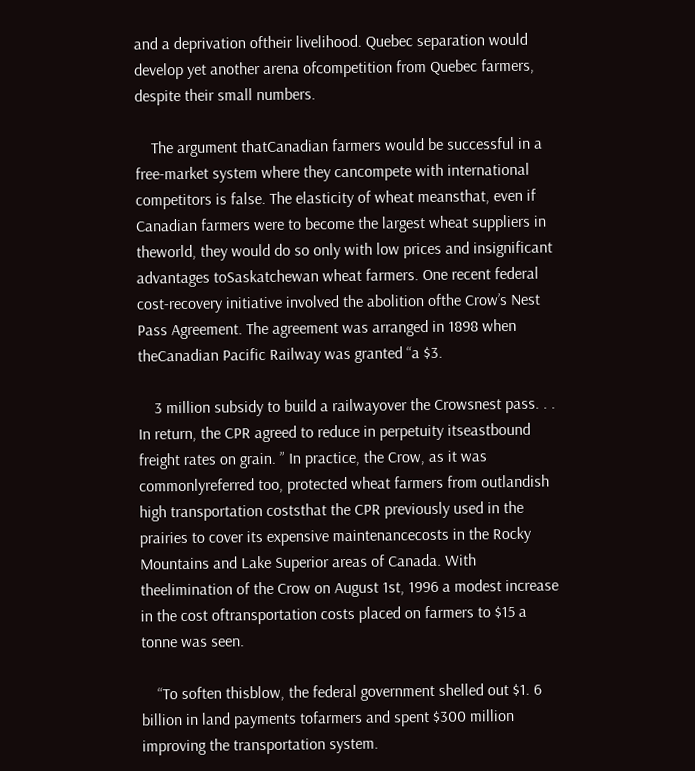and a deprivation oftheir livelihood. Quebec separation would develop yet another arena ofcompetition from Quebec farmers, despite their small numbers.

    The argument thatCanadian farmers would be successful in a free-market system where they cancompete with international competitors is false. The elasticity of wheat meansthat, even if Canadian farmers were to become the largest wheat suppliers in theworld, they would do so only with low prices and insignificant advantages toSaskatchewan wheat farmers. One recent federal cost-recovery initiative involved the abolition ofthe Crow’s Nest Pass Agreement. The agreement was arranged in 1898 when theCanadian Pacific Railway was granted “a $3.

    3 million subsidy to build a railwayover the Crowsnest pass. . . In return, the CPR agreed to reduce in perpetuity itseastbound freight rates on grain. ” In practice, the Crow, as it was commonlyreferred too, protected wheat farmers from outlandish high transportation coststhat the CPR previously used in the prairies to cover its expensive maintenancecosts in the Rocky Mountains and Lake Superior areas of Canada. With theelimination of the Crow on August 1st, 1996 a modest increase in the cost oftransportation costs placed on farmers to $15 a tonne was seen.

    “To soften thisblow, the federal government shelled out $1. 6 billion in land payments tofarmers and spent $300 million improving the transportation system.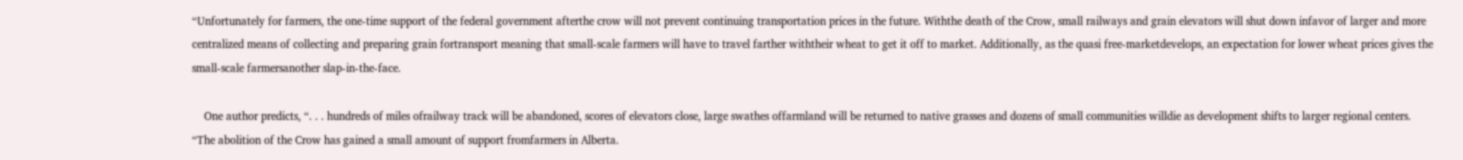“Unfortunately for farmers, the one-time support of the federal government afterthe crow will not prevent continuing transportation prices in the future. Withthe death of the Crow, small railways and grain elevators will shut down infavor of larger and more centralized means of collecting and preparing grain fortransport meaning that small-scale farmers will have to travel farther withtheir wheat to get it off to market. Additionally, as the quasi free-marketdevelops, an expectation for lower wheat prices gives the small-scale farmersanother slap-in-the-face.

    One author predicts, “. . . hundreds of miles ofrailway track will be abandoned, scores of elevators close, large swathes offarmland will be returned to native grasses and dozens of small communities willdie as development shifts to larger regional centers. “The abolition of the Crow has gained a small amount of support fromfarmers in Alberta.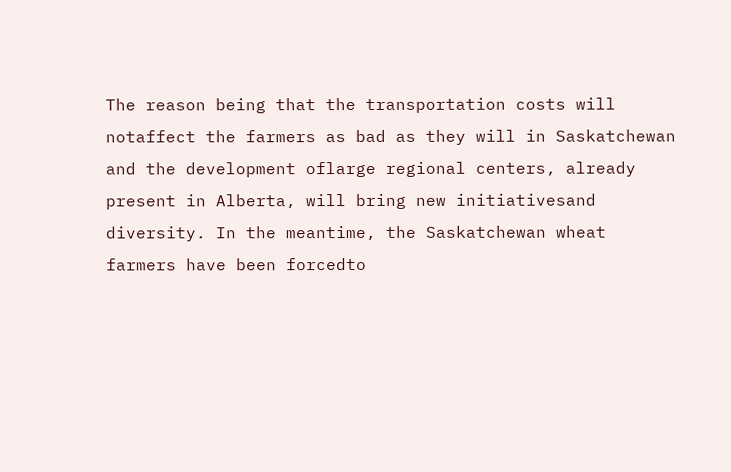The reason being that the transportation costs will notaffect the farmers as bad as they will in Saskatchewan and the development oflarge regional centers, already present in Alberta, will bring new initiativesand diversity. In the meantime, the Saskatchewan wheat farmers have been forcedto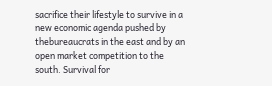sacrifice their lifestyle to survive in a new economic agenda pushed by thebureaucrats in the east and by an open market competition to the south. Survival for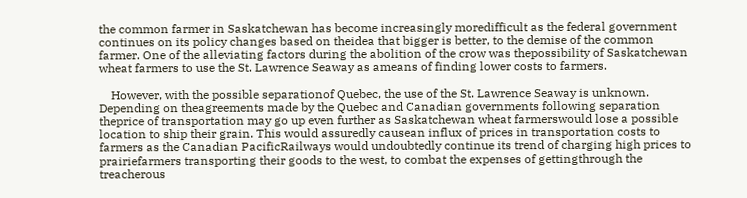the common farmer in Saskatchewan has become increasingly moredifficult as the federal government continues on its policy changes based on theidea that bigger is better, to the demise of the common farmer. One of the alleviating factors during the abolition of the crow was thepossibility of Saskatchewan wheat farmers to use the St. Lawrence Seaway as ameans of finding lower costs to farmers.

    However, with the possible separationof Quebec, the use of the St. Lawrence Seaway is unknown. Depending on theagreements made by the Quebec and Canadian governments following separation theprice of transportation may go up even further as Saskatchewan wheat farmerswould lose a possible location to ship their grain. This would assuredly causean influx of prices in transportation costs to farmers as the Canadian PacificRailways would undoubtedly continue its trend of charging high prices to prairiefarmers transporting their goods to the west, to combat the expenses of gettingthrough the treacherous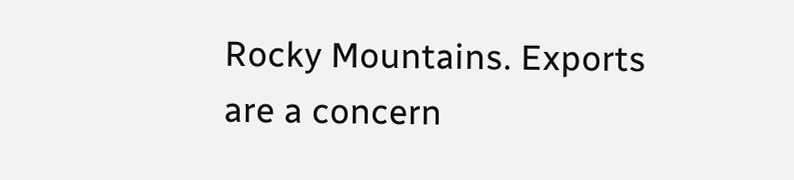Rocky Mountains. Exports are a concern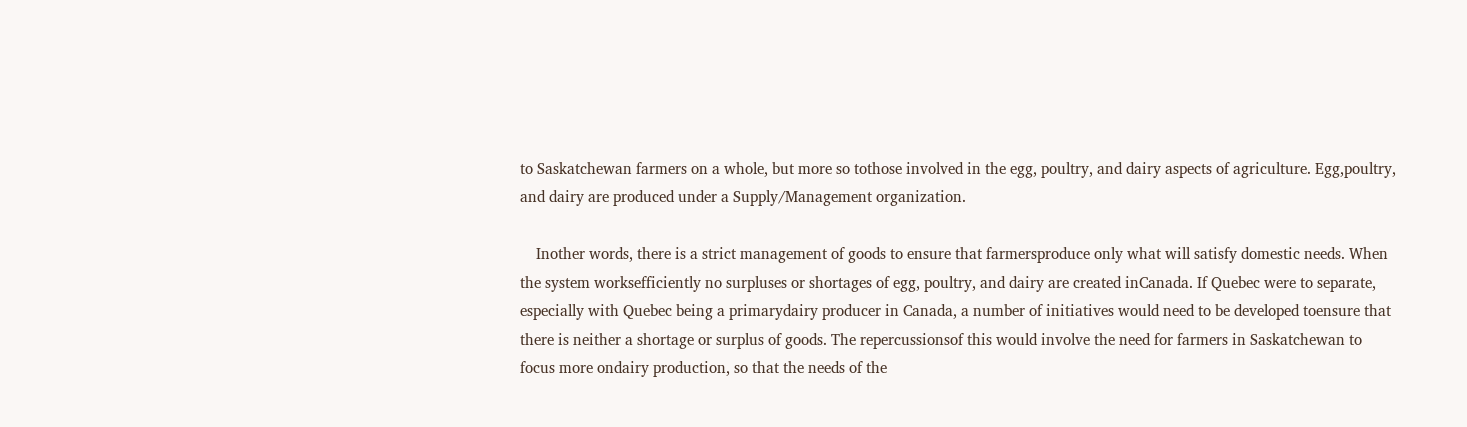to Saskatchewan farmers on a whole, but more so tothose involved in the egg, poultry, and dairy aspects of agriculture. Egg,poultry, and dairy are produced under a Supply/Management organization.

    Inother words, there is a strict management of goods to ensure that farmersproduce only what will satisfy domestic needs. When the system worksefficiently no surpluses or shortages of egg, poultry, and dairy are created inCanada. If Quebec were to separate, especially with Quebec being a primarydairy producer in Canada, a number of initiatives would need to be developed toensure that there is neither a shortage or surplus of goods. The repercussionsof this would involve the need for farmers in Saskatchewan to focus more ondairy production, so that the needs of the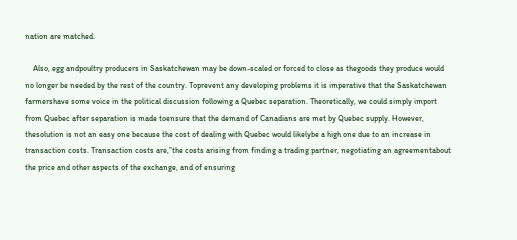nation are matched.

    Also, egg andpoultry producers in Saskatchewan may be down-scaled or forced to close as thegoods they produce would no longer be needed by the rest of the country. Toprevent any developing problems it is imperative that the Saskatchewan farmershave some voice in the political discussion following a Quebec separation. Theoretically, we could simply import from Quebec after separation is made toensure that the demand of Canadians are met by Quebec supply. However, thesolution is not an easy one because the cost of dealing with Quebec would likelybe a high one due to an increase in transaction costs. Transaction costs are,”the costs arising from finding a trading partner, negotiating an agreementabout the price and other aspects of the exchange, and of ensuring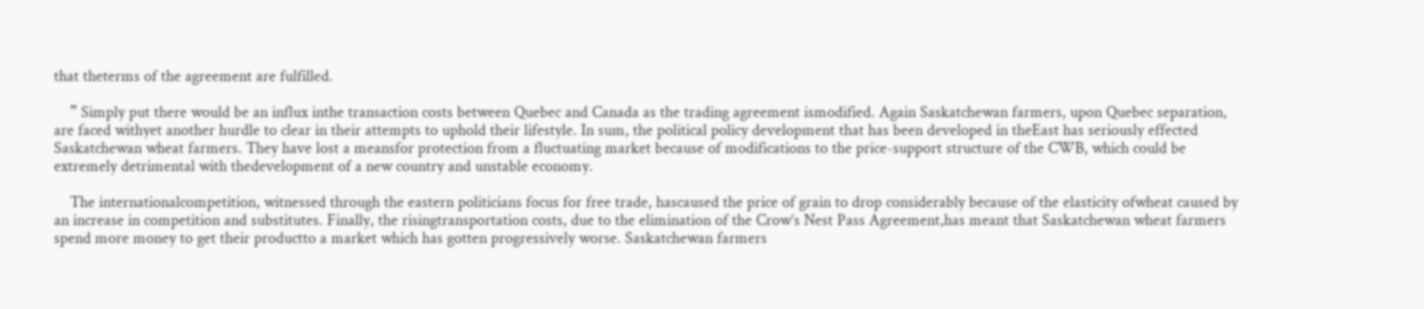that theterms of the agreement are fulfilled.

    ” Simply put there would be an influx inthe transaction costs between Quebec and Canada as the trading agreement ismodified. Again Saskatchewan farmers, upon Quebec separation, are faced withyet another hurdle to clear in their attempts to uphold their lifestyle. In sum, the political policy development that has been developed in theEast has seriously effected Saskatchewan wheat farmers. They have lost a meansfor protection from a fluctuating market because of modifications to the price-support structure of the CWB, which could be extremely detrimental with thedevelopment of a new country and unstable economy.

    The internationalcompetition, witnessed through the eastern politicians focus for free trade, hascaused the price of grain to drop considerably because of the elasticity ofwheat caused by an increase in competition and substitutes. Finally, the risingtransportation costs, due to the elimination of the Crow’s Nest Pass Agreement,has meant that Saskatchewan wheat farmers spend more money to get their productto a market which has gotten progressively worse. Saskatchewan farmers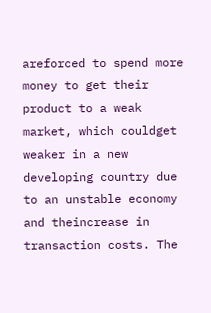areforced to spend more money to get their product to a weak market, which couldget weaker in a new developing country due to an unstable economy and theincrease in transaction costs. The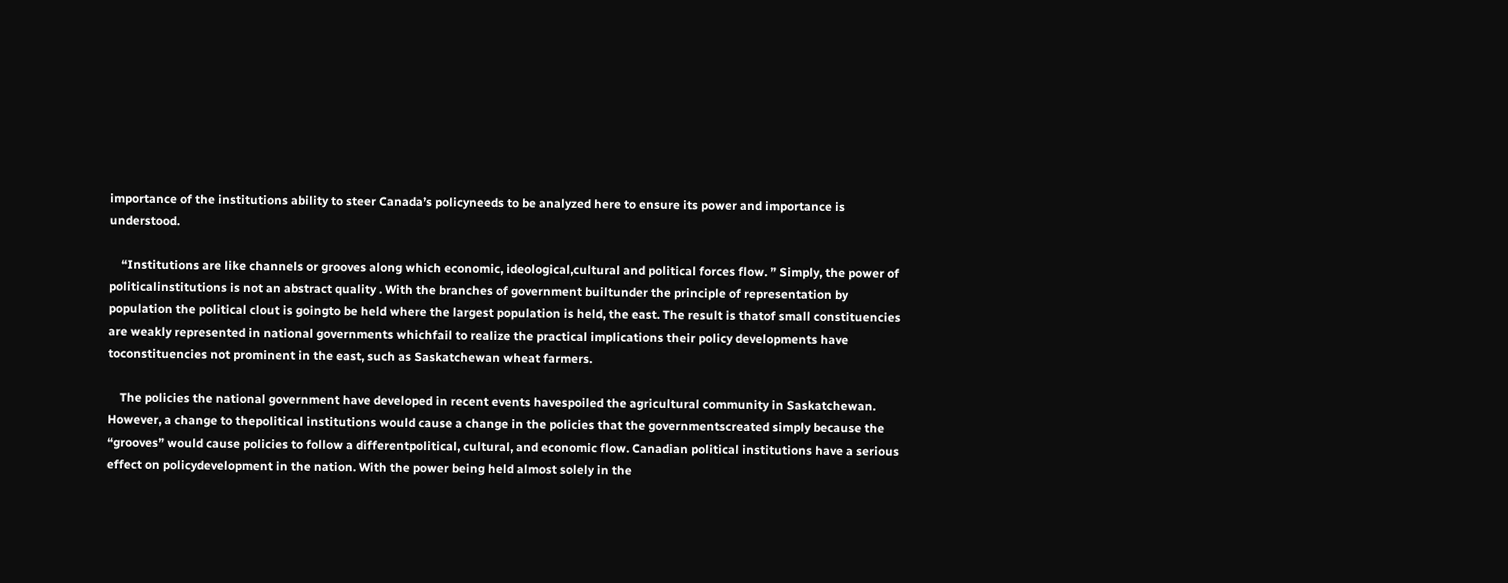importance of the institutions ability to steer Canada’s policyneeds to be analyzed here to ensure its power and importance is understood.

    “Institutions are like channels or grooves along which economic, ideological,cultural and political forces flow. ” Simply, the power of politicalinstitutions is not an abstract quality . With the branches of government builtunder the principle of representation by population the political clout is goingto be held where the largest population is held, the east. The result is thatof small constituencies are weakly represented in national governments whichfail to realize the practical implications their policy developments have toconstituencies not prominent in the east, such as Saskatchewan wheat farmers.

    The policies the national government have developed in recent events havespoiled the agricultural community in Saskatchewan. However, a change to thepolitical institutions would cause a change in the policies that the governmentscreated simply because the “grooves” would cause policies to follow a differentpolitical, cultural, and economic flow. Canadian political institutions have a serious effect on policydevelopment in the nation. With the power being held almost solely in the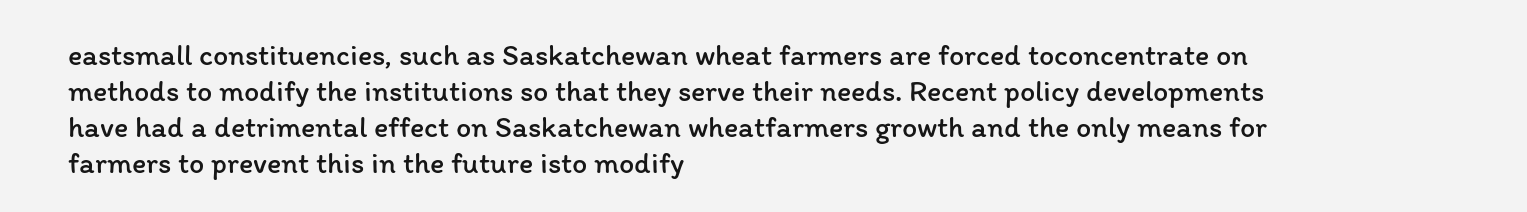eastsmall constituencies, such as Saskatchewan wheat farmers are forced toconcentrate on methods to modify the institutions so that they serve their needs. Recent policy developments have had a detrimental effect on Saskatchewan wheatfarmers growth and the only means for farmers to prevent this in the future isto modify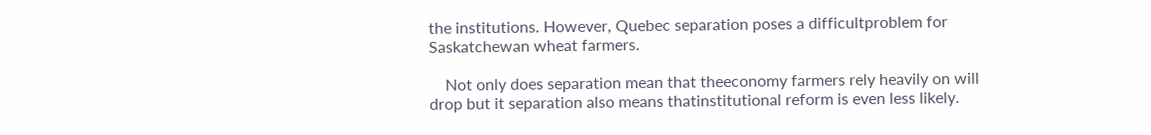the institutions. However, Quebec separation poses a difficultproblem for Saskatchewan wheat farmers.

    Not only does separation mean that theeconomy farmers rely heavily on will drop but it separation also means thatinstitutional reform is even less likely.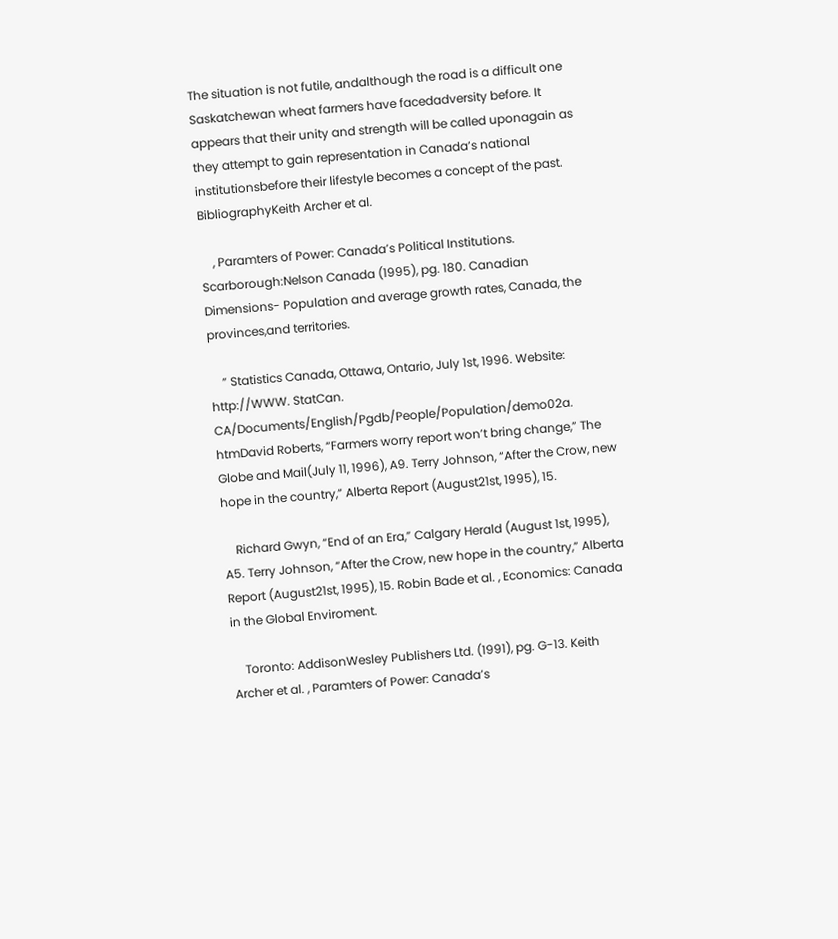The situation is not futile, andalthough the road is a difficult one Saskatchewan wheat farmers have facedadversity before. It appears that their unity and strength will be called uponagain as they attempt to gain representation in Canada’s national institutionsbefore their lifestyle becomes a concept of the past. BibliographyKeith Archer et al.

    , Paramters of Power: Canada’s Political Institutions. Scarborough:Nelson Canada (1995), pg. 180. Canadian Dimensions- Population and average growth rates, Canada, the provinces,and territories.

    ” Statistics Canada, Ottawa, Ontario, July 1st, 1996. Website: http://WWW. StatCan. CA/Documents/English/Pgdb/People/Population/demo02a. htmDavid Roberts, “Farmers worry report won’t bring change,” The Globe and Mail(July 11, 1996), A9. Terry Johnson, “After the Crow, new hope in the country,” Alberta Report (August21st, 1995), 15.

    Richard Gwyn, “End of an Era,” Calgary Herald (August 1st, 1995), A5. Terry Johnson, “After the Crow, new hope in the country,” Alberta Report (August21st, 1995), 15. Robin Bade et al. , Economics: Canada in the Global Enviroment.

    Toronto: AddisonWesley Publishers Ltd. (1991), pg. G-13. Keith Archer et al. , Paramters of Power: Canada’s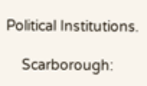Political Institutions.

    Scarborough: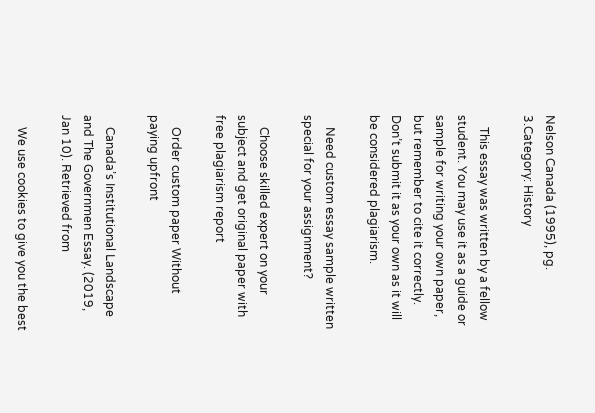Nelson Canada (1995), pg. 3.Category: History

    This essay was written by a fellow student. You may use it as a guide or sample for writing your own paper, but remember to cite it correctly. Don’t submit it as your own as it will be considered plagiarism.

    Need custom essay sample written special for your assignment?

    Choose skilled expert on your subject and get original paper with free plagiarism report

    Order custom paper Without paying upfront

    Canada’s Institutional Landscape and The Governmen Essay. (2019, Jan 10). Retrieved from

    We use cookies to give you the best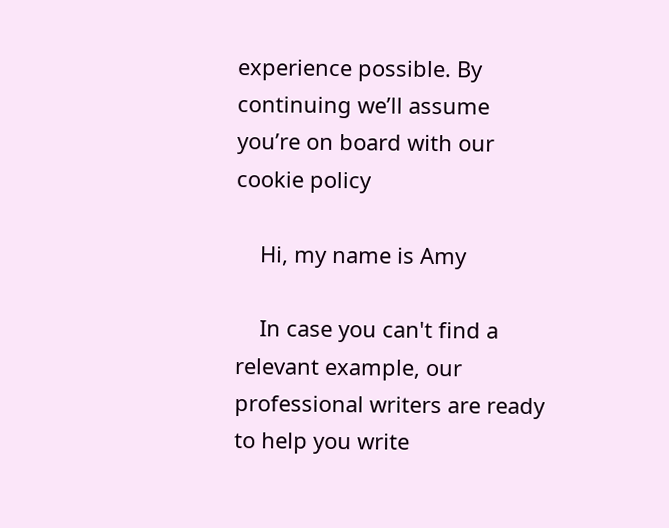experience possible. By continuing we’ll assume you’re on board with our cookie policy

    Hi, my name is Amy

    In case you can't find a relevant example, our professional writers are ready to help you write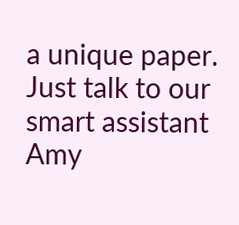a unique paper. Just talk to our smart assistant Amy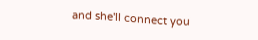and she'll connect you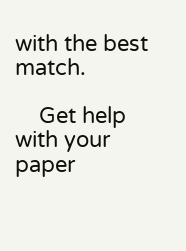with the best match.

    Get help with your paper